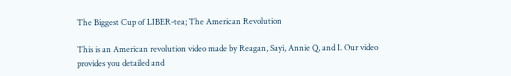The Biggest Cup of LIBER-tea; The American Revolution

This is an American revolution video made by Reagan, Sayi, Annie Q, and I. Our video provides you detailed and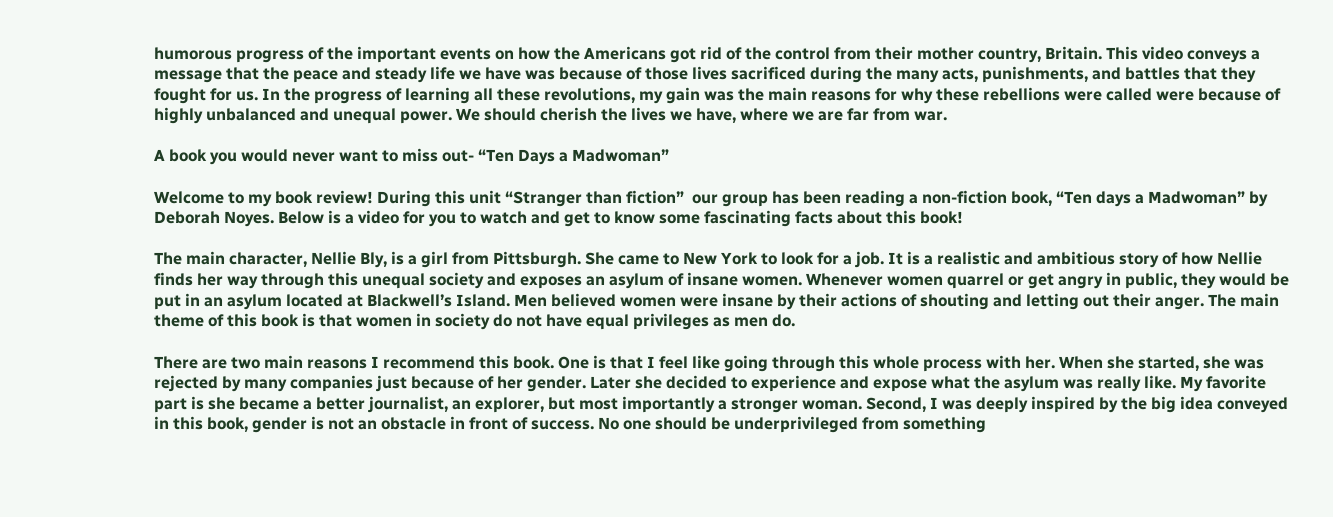humorous progress of the important events on how the Americans got rid of the control from their mother country, Britain. This video conveys a message that the peace and steady life we have was because of those lives sacrificed during the many acts, punishments, and battles that they fought for us. In the progress of learning all these revolutions, my gain was the main reasons for why these rebellions were called were because of highly unbalanced and unequal power. We should cherish the lives we have, where we are far from war.

A book you would never want to miss out- “Ten Days a Madwoman”

Welcome to my book review! During this unit “Stranger than fiction”  our group has been reading a non-fiction book, “Ten days a Madwoman” by Deborah Noyes. Below is a video for you to watch and get to know some fascinating facts about this book!

The main character, Nellie Bly, is a girl from Pittsburgh. She came to New York to look for a job. It is a realistic and ambitious story of how Nellie finds her way through this unequal society and exposes an asylum of insane women. Whenever women quarrel or get angry in public, they would be put in an asylum located at Blackwell’s Island. Men believed women were insane by their actions of shouting and letting out their anger. The main theme of this book is that women in society do not have equal privileges as men do.

There are two main reasons I recommend this book. One is that I feel like going through this whole process with her. When she started, she was rejected by many companies just because of her gender. Later she decided to experience and expose what the asylum was really like. My favorite part is she became a better journalist, an explorer, but most importantly a stronger woman. Second, I was deeply inspired by the big idea conveyed in this book, gender is not an obstacle in front of success. No one should be underprivileged from something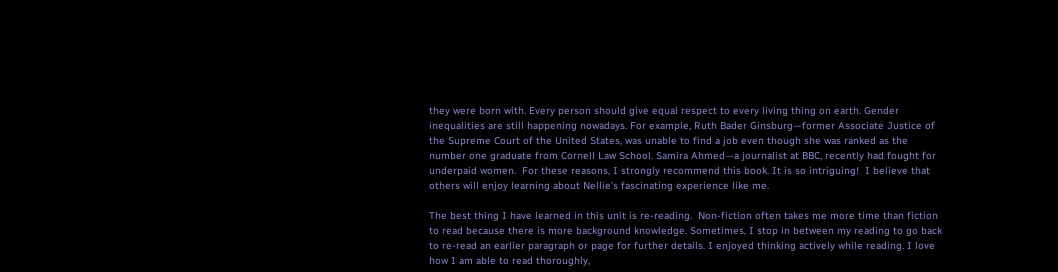they were born with. Every person should give equal respect to every living thing on earth. Gender inequalities are still happening nowadays. For example, Ruth Bader Ginsburg—former Associate Justice of the Supreme Court of the United States, was unable to find a job even though she was ranked as the number one graduate from Cornell Law School. Samira Ahmed—a journalist at BBC, recently had fought for underpaid women.  For these reasons, I strongly recommend this book. It is so intriguing!  I believe that others will enjoy learning about Nellie’s fascinating experience like me.

The best thing I have learned in this unit is re-reading.  Non-fiction often takes me more time than fiction to read because there is more background knowledge. Sometimes, I stop in between my reading to go back to re-read an earlier paragraph or page for further details. I enjoyed thinking actively while reading. I love how I am able to read thoroughly,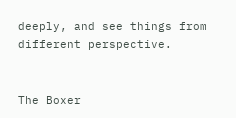deeply, and see things from different perspective.


The Boxer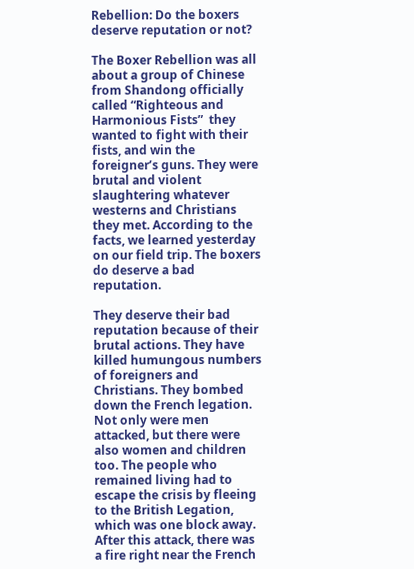Rebellion: Do the boxers deserve reputation or not?

The Boxer Rebellion was all about a group of Chinese from Shandong officially called “Righteous and Harmonious Fists”  they wanted to fight with their fists, and win the foreigner’s guns. They were brutal and violent slaughtering whatever westerns and Christians they met. According to the facts, we learned yesterday on our field trip. The boxers do deserve a bad reputation.

They deserve their bad reputation because of their brutal actions. They have killed humungous numbers of foreigners and Christians. They bombed down the French legation. Not only were men attacked, but there were also women and children too. The people who remained living had to escape the crisis by fleeing to the British Legation, which was one block away. After this attack, there was a fire right near the French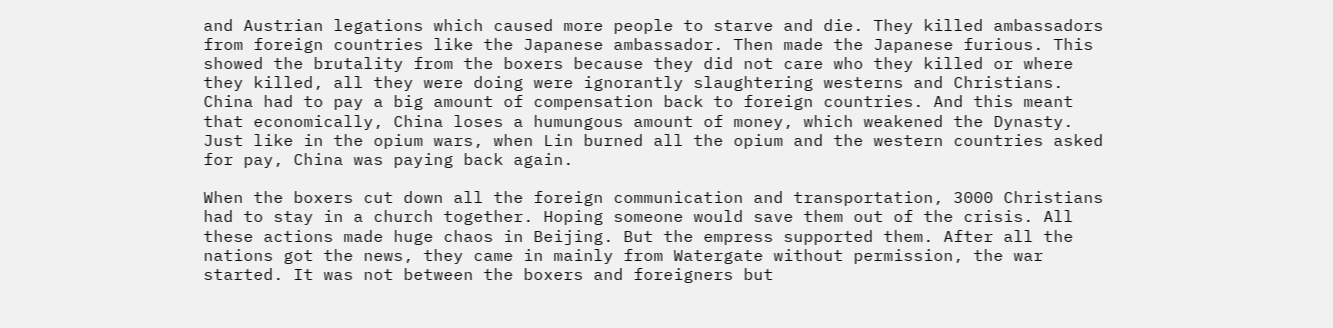and Austrian legations which caused more people to starve and die. They killed ambassadors from foreign countries like the Japanese ambassador. Then made the Japanese furious. This showed the brutality from the boxers because they did not care who they killed or where they killed, all they were doing were ignorantly slaughtering westerns and Christians. China had to pay a big amount of compensation back to foreign countries. And this meant that economically, China loses a humungous amount of money, which weakened the Dynasty. Just like in the opium wars, when Lin burned all the opium and the western countries asked for pay, China was paying back again.

When the boxers cut down all the foreign communication and transportation, 3000 Christians had to stay in a church together. Hoping someone would save them out of the crisis. All these actions made huge chaos in Beijing. But the empress supported them. After all the nations got the news, they came in mainly from Watergate without permission, the war started. It was not between the boxers and foreigners but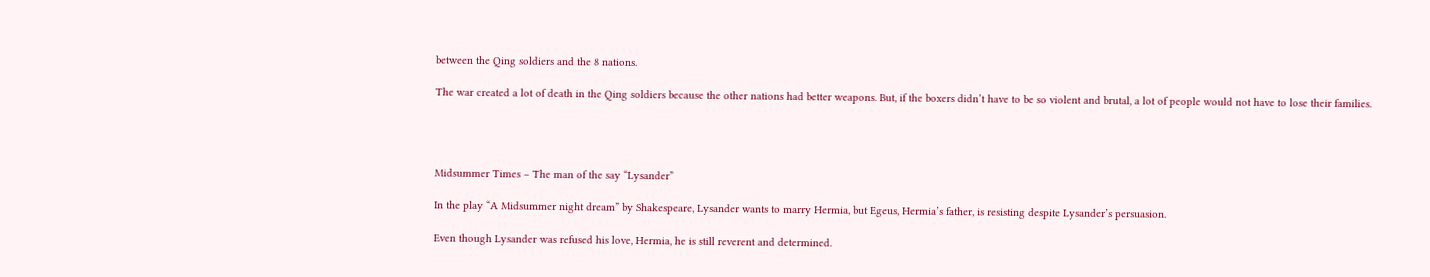between the Qing soldiers and the 8 nations.

The war created a lot of death in the Qing soldiers because the other nations had better weapons. But, if the boxers didn’t have to be so violent and brutal, a lot of people would not have to lose their families.




Midsummer Times – The man of the say “Lysander”

In the play “A Midsummer night dream” by Shakespeare, Lysander wants to marry Hermia, but Egeus, Hermia’s father, is resisting despite Lysander’s persuasion.

Even though Lysander was refused his love, Hermia, he is still reverent and determined.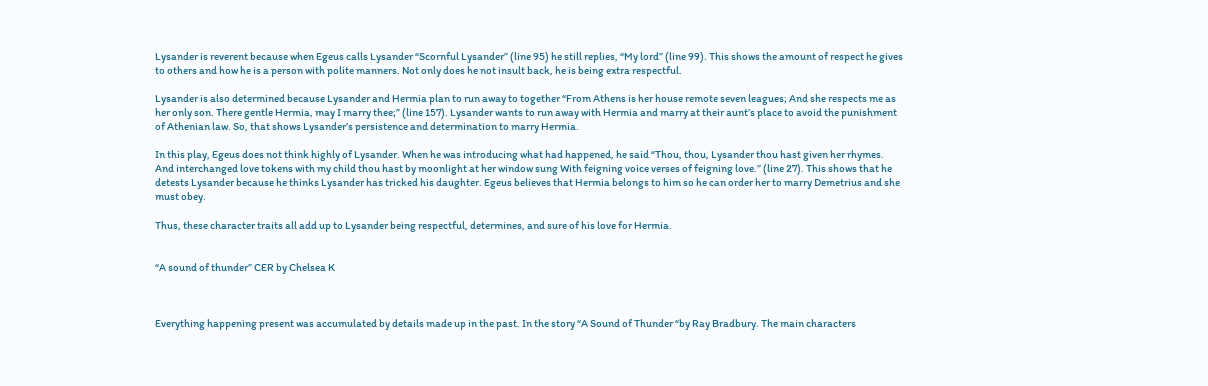Lysander is reverent because when Egeus calls Lysander “Scornful Lysander” (line 95) he still replies, “My lord” (line 99). This shows the amount of respect he gives to others and how he is a person with polite manners. Not only does he not insult back, he is being extra respectful.

Lysander is also determined because Lysander and Hermia plan to run away to together “From Athens is her house remote seven leagues; And she respects me as her only son. There gentle Hermia, may I marry thee;” (line 157). Lysander wants to run away with Hermia and marry at their aunt’s place to avoid the punishment of Athenian law. So, that shows Lysander’s persistence and determination to marry Hermia.

In this play, Egeus does not think highly of Lysander. When he was introducing what had happened, he said “Thou, thou, Lysander thou hast given her rhymes. And interchanged love tokens with my child thou hast by moonlight at her window sung With feigning voice verses of feigning love.” (line 27). This shows that he detests Lysander because he thinks Lysander has tricked his daughter. Egeus believes that Hermia belongs to him so he can order her to marry Demetrius and she must obey.

Thus, these character traits all add up to Lysander being respectful, determines, and sure of his love for Hermia.


“A sound of thunder” CER by Chelsea K



Everything happening present was accumulated by details made up in the past. In the story “A Sound of Thunder “by Ray Bradbury. The main characters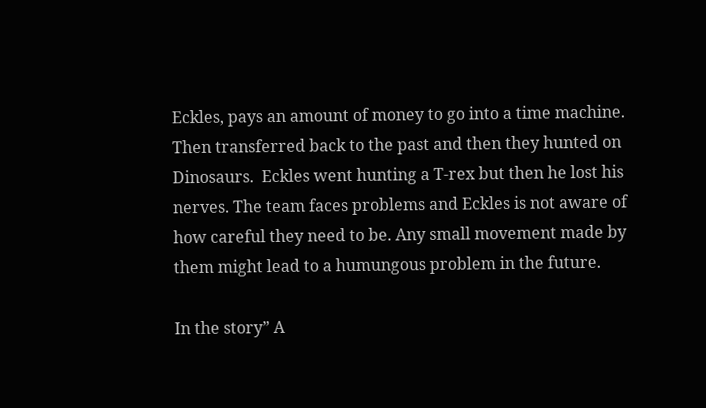Eckles, pays an amount of money to go into a time machine. Then transferred back to the past and then they hunted on Dinosaurs.  Eckles went hunting a T-rex but then he lost his nerves. The team faces problems and Eckles is not aware of how careful they need to be. Any small movement made by them might lead to a humungous problem in the future.

In the story” A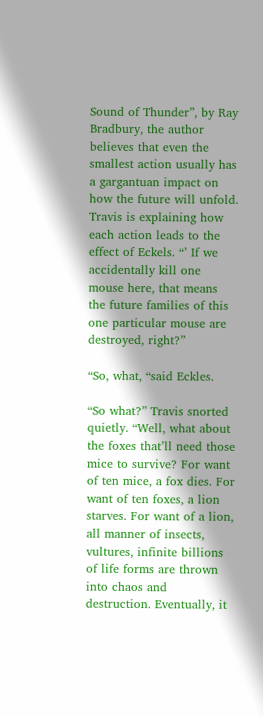Sound of Thunder”, by Ray Bradbury, the author believes that even the smallest action usually has a gargantuan impact on how the future will unfold. Travis is explaining how each action leads to the effect of Eckels. “’ If we accidentally kill one mouse here, that means the future families of this one particular mouse are destroyed, right?”

“So, what, “said Eckles.

“So what?” Travis snorted quietly. “Well, what about the foxes that’ll need those mice to survive? For want of ten mice, a fox dies. For want of ten foxes, a lion starves. For want of a lion, all manner of insects, vultures, infinite billions of life forms are thrown into chaos and destruction. Eventually, it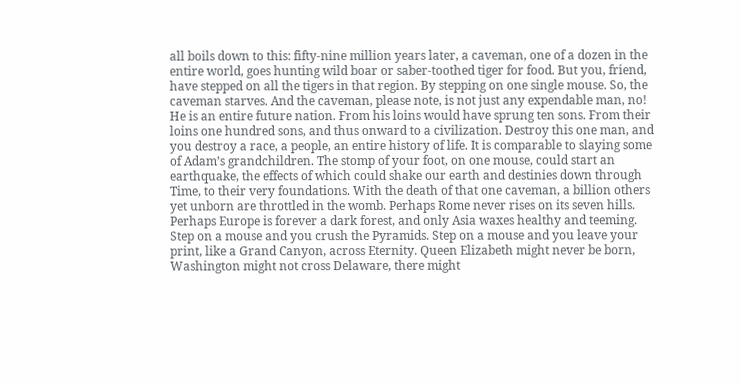all boils down to this: fifty-nine million years later, a caveman, one of a dozen in the entire world, goes hunting wild boar or saber-toothed tiger for food. But you, friend, have stepped on all the tigers in that region. By stepping on one single mouse. So, the caveman starves. And the caveman, please note, is not just any expendable man, no! He is an entire future nation. From his loins would have sprung ten sons. From their loins one hundred sons, and thus onward to a civilization. Destroy this one man, and you destroy a race, a people, an entire history of life. It is comparable to slaying some of Adam’s grandchildren. The stomp of your foot, on one mouse, could start an earthquake, the effects of which could shake our earth and destinies down through Time, to their very foundations. With the death of that one caveman, a billion others yet unborn are throttled in the womb. Perhaps Rome never rises on its seven hills. Perhaps Europe is forever a dark forest, and only Asia waxes healthy and teeming. Step on a mouse and you crush the Pyramids. Step on a mouse and you leave your print, like a Grand Canyon, across Eternity. Queen Elizabeth might never be born, Washington might not cross Delaware, there might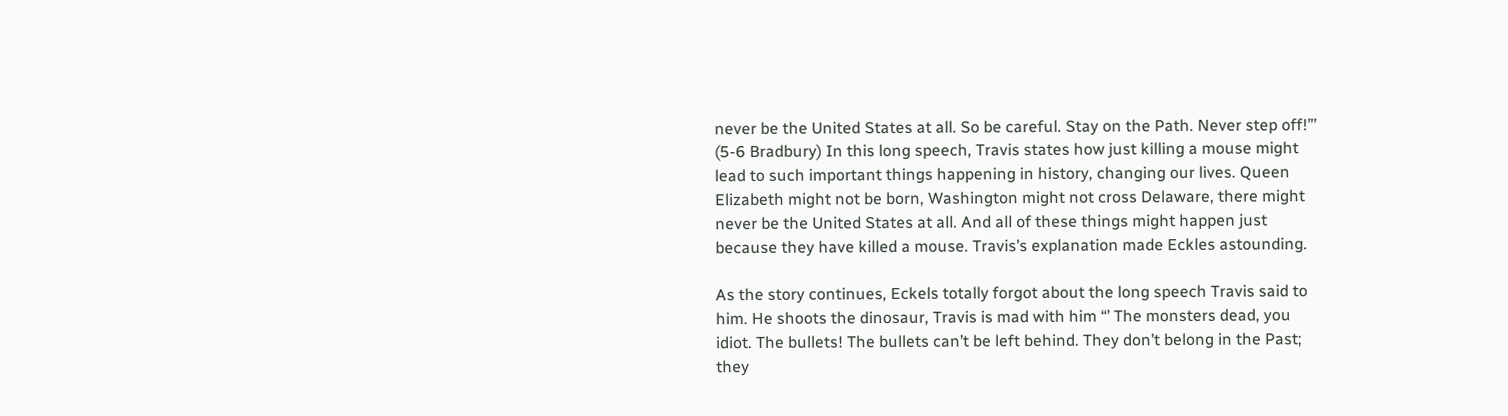never be the United States at all. So be careful. Stay on the Path. Never step off!”’ (5-6 Bradbury) In this long speech, Travis states how just killing a mouse might lead to such important things happening in history, changing our lives. Queen Elizabeth might not be born, Washington might not cross Delaware, there might never be the United States at all. And all of these things might happen just because they have killed a mouse. Travis’s explanation made Eckles astounding.

As the story continues, Eckels totally forgot about the long speech Travis said to him. He shoots the dinosaur, Travis is mad with him “’ The monsters dead, you idiot. The bullets! The bullets can’t be left behind. They don’t belong in the Past; they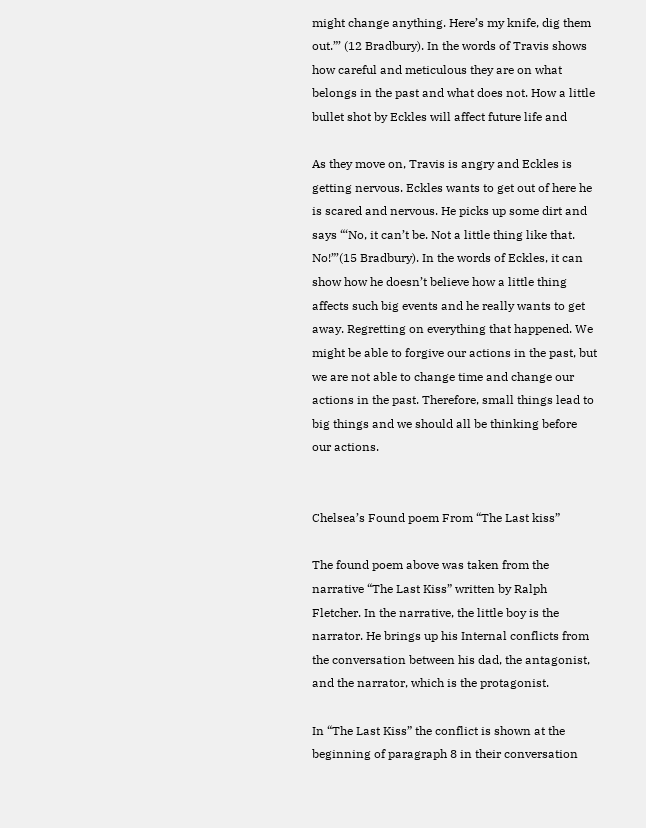might change anything. Here’s my knife, dig them out.”’ (12 Bradbury). In the words of Travis shows how careful and meticulous they are on what belongs in the past and what does not. How a little bullet shot by Eckles will affect future life and

As they move on, Travis is angry and Eckles is getting nervous. Eckles wants to get out of here he is scared and nervous. He picks up some dirt and says “‘No, it can’t be. Not a little thing like that. No!”’(15 Bradbury). In the words of Eckles, it can show how he doesn’t believe how a little thing affects such big events and he really wants to get away. Regretting on everything that happened. We might be able to forgive our actions in the past, but we are not able to change time and change our actions in the past. Therefore, small things lead to big things and we should all be thinking before our actions.


Chelsea’s Found poem From “The Last kiss”

The found poem above was taken from the narrative “The Last Kiss” written by Ralph Fletcher. In the narrative, the little boy is the narrator. He brings up his Internal conflicts from the conversation between his dad, the antagonist, and the narrator, which is the protagonist.

In “The Last Kiss” the conflict is shown at the beginning of paragraph 8 in their conversation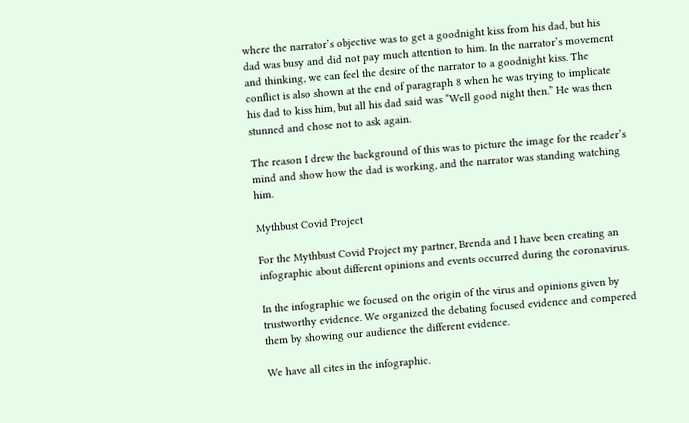where the narrator’s objective was to get a goodnight kiss from his dad, but his dad was busy and did not pay much attention to him. In the narrator’s movement and thinking, we can feel the desire of the narrator to a goodnight kiss. The conflict is also shown at the end of paragraph 8 when he was trying to implicate his dad to kiss him, but all his dad said was “Well good night then.” He was then stunned and chose not to ask again.

The reason I drew the background of this was to picture the image for the reader’s mind and show how the dad is working, and the narrator was standing watching him.

Mythbust Covid Project

For the Mythbust Covid Project my partner, Brenda and I have been creating an infographic about different opinions and events occurred during the coronavirus.

In the infographic we focused on the origin of the virus and opinions given by trustworthy evidence. We organized the debating focused evidence and compered them by showing our audience the different evidence.

We have all cites in the infographic.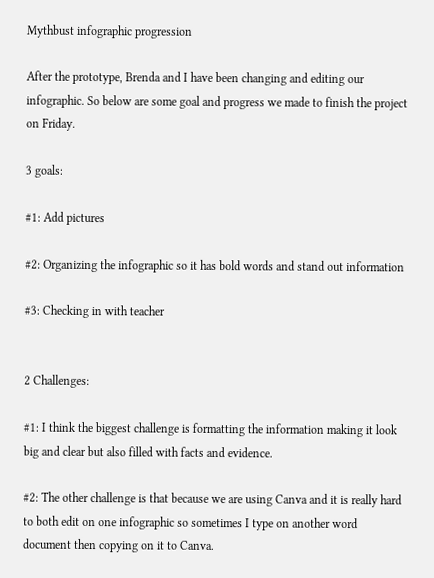Mythbust infographic progression

After the prototype, Brenda and I have been changing and editing our infographic. So below are some goal and progress we made to finish the project on Friday.

3 goals:

#1: Add pictures

#2: Organizing the infographic so it has bold words and stand out information

#3: Checking in with teacher


2 Challenges:

#1: I think the biggest challenge is formatting the information making it look big and clear but also filled with facts and evidence.

#2: The other challenge is that because we are using Canva and it is really hard to both edit on one infographic so sometimes I type on another word document then copying on it to Canva.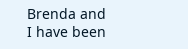Brenda and I have been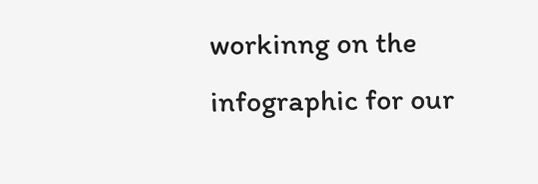workinng on the infographic for our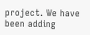project. We have been adding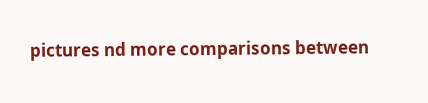pictures nd more comparisons between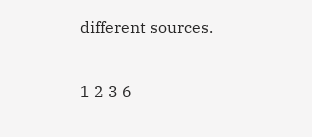different sources.

1 2 3 6